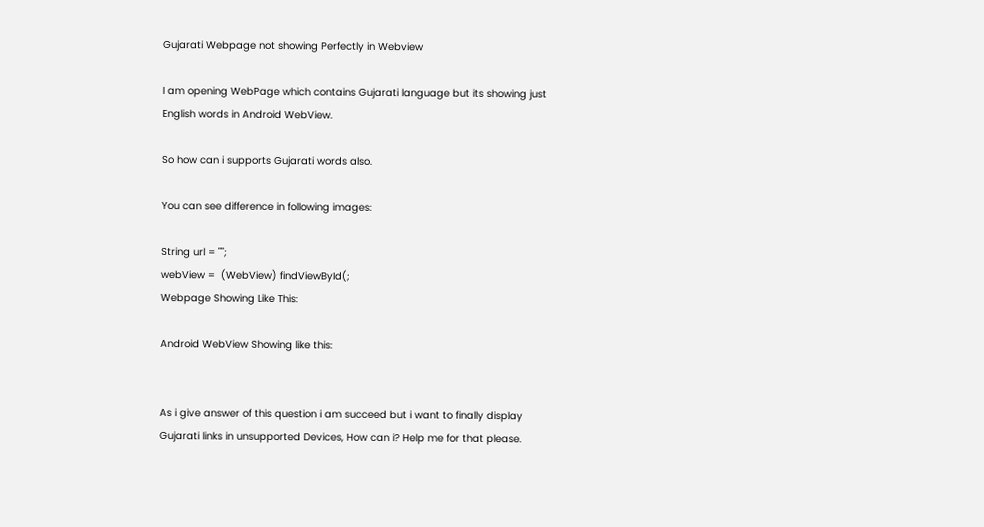Gujarati Webpage not showing Perfectly in Webview

I am opening WebPage which contains Gujarati language but its showing just English words in Android WebView.

So how can i supports Gujarati words also.

You can see difference in following images:

String url = "";
webView =  (WebView) findViewById(;
Webpage Showing Like This:

Android WebView Showing like this:


As i give answer of this question i am succeed but i want to finally display Gujarati links in unsupported Devices, How can i? Help me for that please.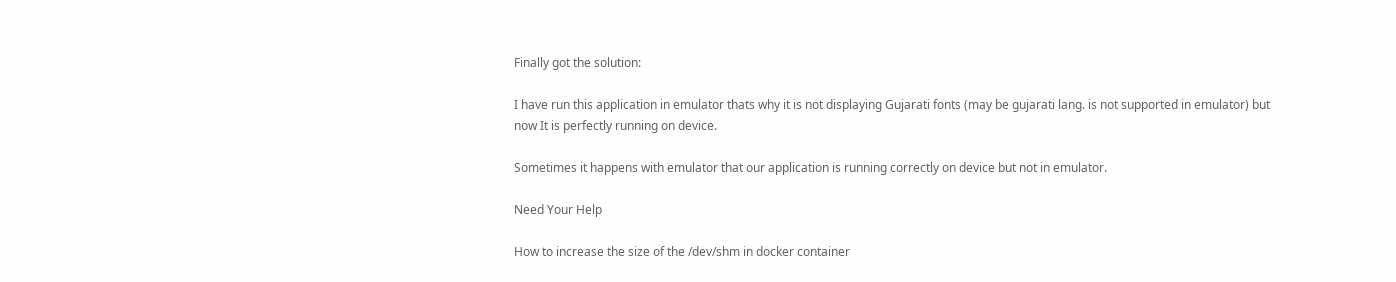Finally got the solution:

I have run this application in emulator thats why it is not displaying Gujarati fonts (may be gujarati lang. is not supported in emulator) but now It is perfectly running on device.

Sometimes it happens with emulator that our application is running correctly on device but not in emulator.

Need Your Help

How to increase the size of the /dev/shm in docker container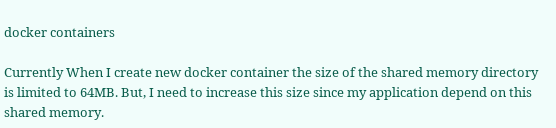docker containers

Currently When I create new docker container the size of the shared memory directory is limited to 64MB. But, I need to increase this size since my application depend on this shared memory.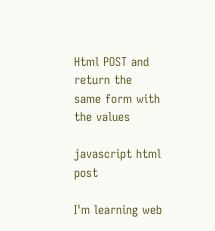Html POST and return the same form with the values

javascript html post

I'm learning web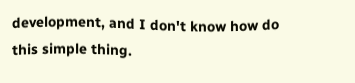development, and I don't know how do this simple thing.